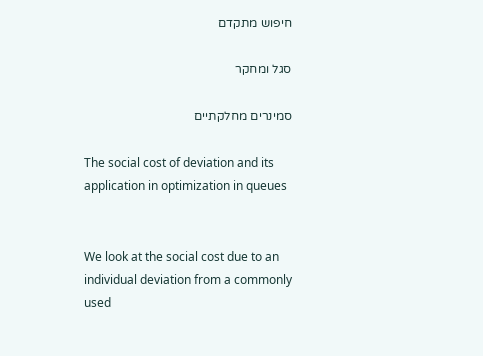חיפוש מתקדם

סגל ומחקר

סמינרים מחלקתיים

The social cost of deviation and its application in optimization in queues


We look at the social cost due to an individual deviation from a commonly used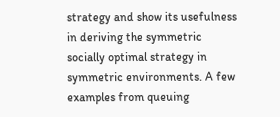strategy and show its usefulness in deriving the symmetric socially optimal strategy in symmetric environments. A few examples from queuing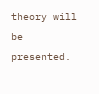theory will be presented.